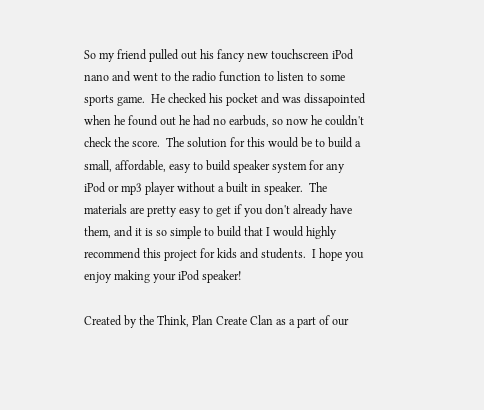So my friend pulled out his fancy new touchscreen iPod nano and went to the radio function to listen to some sports game.  He checked his pocket and was dissapointed when he found out he had no earbuds, so now he couldn't check the score.  The solution for this would be to build a small, affordable, easy to build speaker system for any iPod or mp3 player without a built in speaker.  The materials are pretty easy to get if you don't already have them, and it is so simple to build that I would highly recommend this project for kids and students.  I hope you enjoy making your iPod speaker!

Created by the Think, Plan Create Clan as a part of our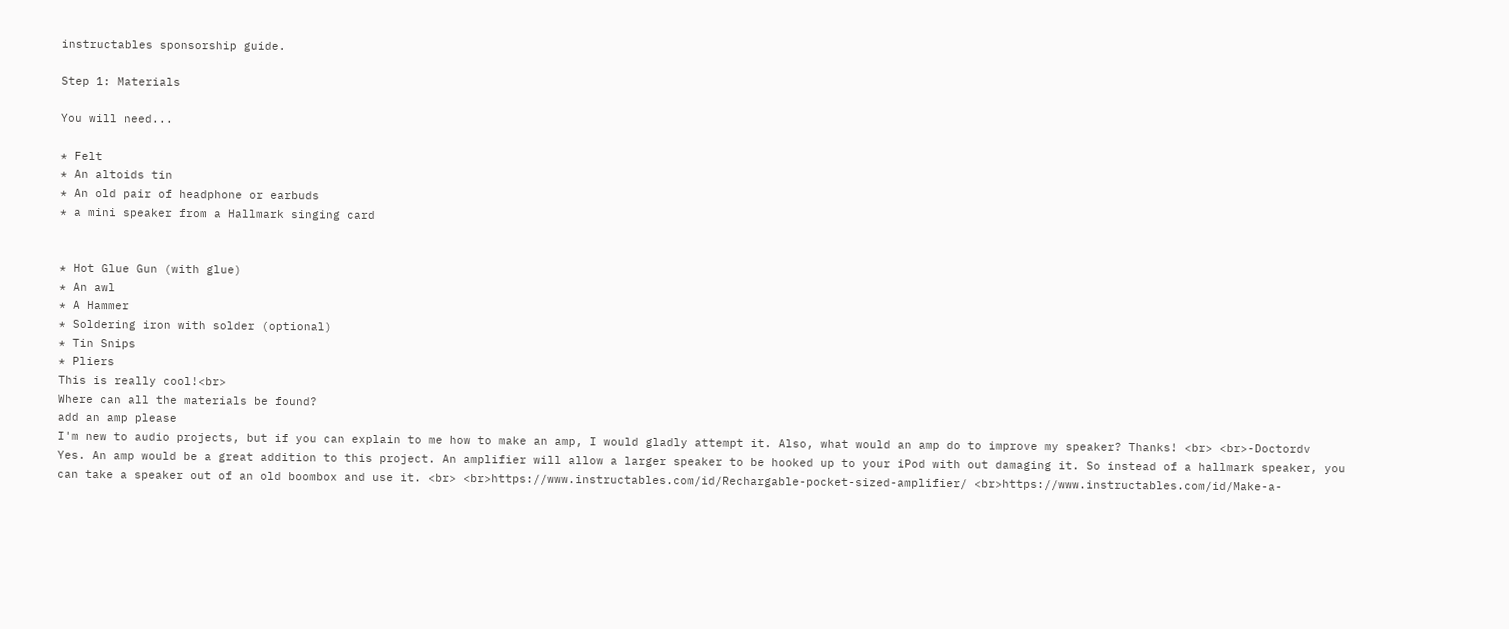instructables sponsorship guide.

Step 1: Materials

You will need...

* Felt
* An altoids tin
* An old pair of headphone or earbuds
* a mini speaker from a Hallmark singing card


* Hot Glue Gun (with glue)
* An awl
* A Hammer
* Soldering iron with solder (optional)
* Tin Snips
* Pliers
This is really cool!<br>
Where can all the materials be found?
add an amp please
I'm new to audio projects, but if you can explain to me how to make an amp, I would gladly attempt it. Also, what would an amp do to improve my speaker? Thanks! <br> <br>-Doctordv
Yes. An amp would be a great addition to this project. An amplifier will allow a larger speaker to be hooked up to your iPod with out damaging it. So instead of a hallmark speaker, you can take a speaker out of an old boombox and use it. <br> <br>https://www.instructables.com/id/Rechargable-pocket-sized-amplifier/ <br>https://www.instructables.com/id/Make-a-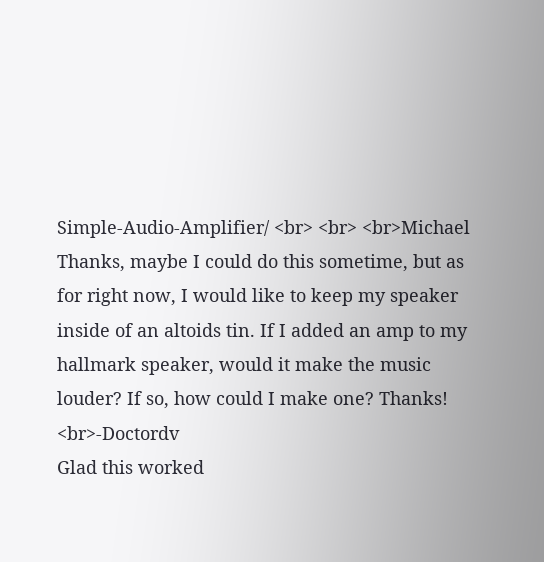Simple-Audio-Amplifier/ <br> <br> <br>Michael
Thanks, maybe I could do this sometime, but as for right now, I would like to keep my speaker inside of an altoids tin. If I added an amp to my hallmark speaker, would it make the music louder? If so, how could I make one? Thanks! <br>-Doctordv
Glad this worked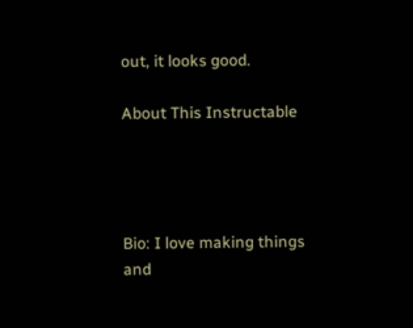out, it looks good.

About This Instructable




Bio: I love making things and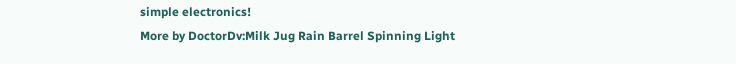simple electronics!
More by DoctorDv:Milk Jug Rain Barrel Spinning Light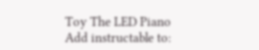Toy The LED Piano
Add instructable to: